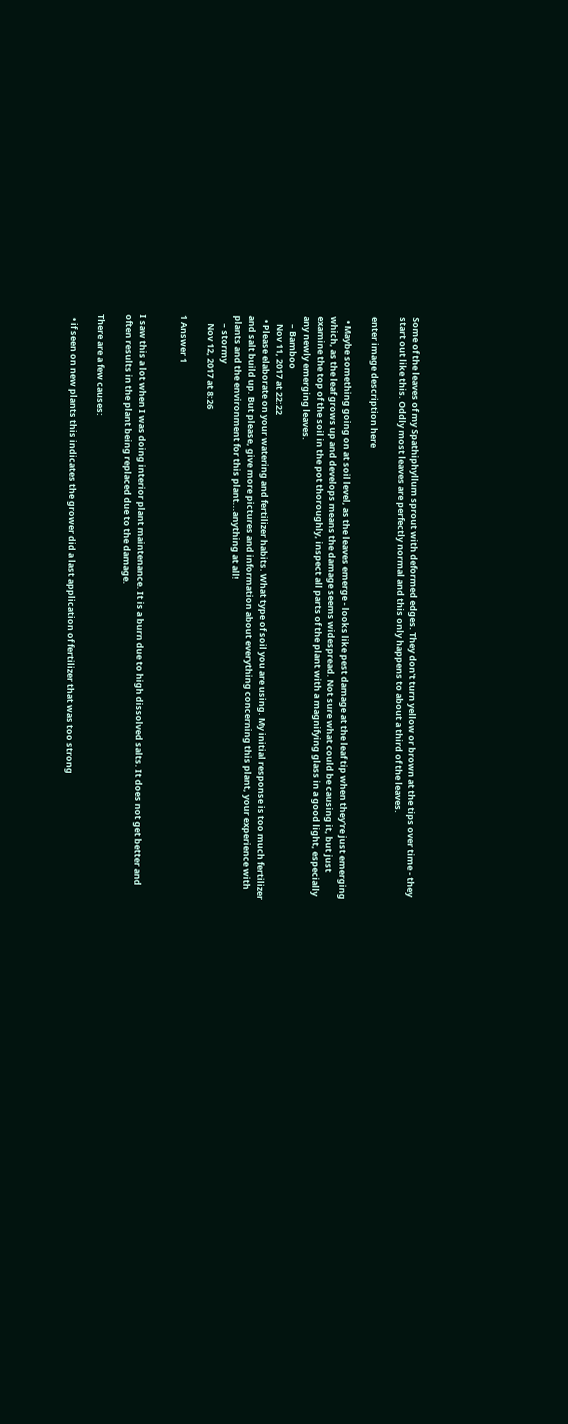Some of the leaves of my Spathiphyllum sprout with deformed edges. They don't turn yellow or brown at the tips over time - they start out like this. Oddly most leaves are perfectly normal and this only happens to about a third of the leaves.

enter image description here

  • Maybe something going on at soil level, as the leaves emerge - looks like pest damage at the leaf tip when they're just emerging which, as the leaf grows up and develops means the damage seems widespread. Not sure what could be causing it, but just examine the top of the soil in the pot thoroughly, inspect all parts of the plant with a magnifying glass in a good light, especially any newly emerging leaves.
    – Bamboo
    Nov 11, 2017 at 22:22
  • Please elaborate on your watering and fertilizer habits. What type of soil you are using. My initial response is too much fertilizer and salt build up. But please, give more pictures and information about everything concerning this plant, your experience with plants and the environment for this plant...anything at all!
    – stormy
    Nov 12, 2017 at 8:26

1 Answer 1


I saw this a lot when I was doing interior plant maintenance. It is a burn due to high dissolved salts. It does not get better and often results in the plant being replaced due to the damage.

There are a few causes:

  • if seen on new plants this indicates the grower did a last application of fertilizer that was too strong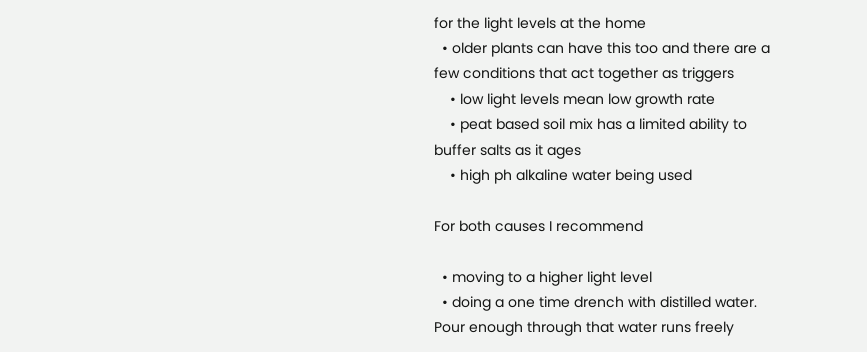for the light levels at the home
  • older plants can have this too and there are a few conditions that act together as triggers
    • low light levels mean low growth rate
    • peat based soil mix has a limited ability to buffer salts as it ages
    • high ph alkaline water being used

For both causes I recommend

  • moving to a higher light level
  • doing a one time drench with distilled water. Pour enough through that water runs freely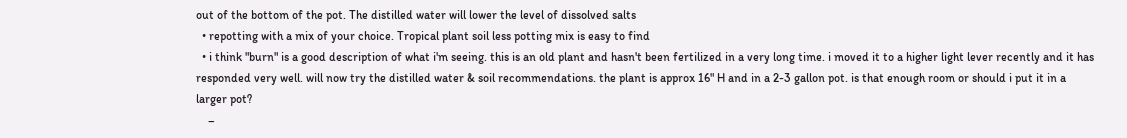out of the bottom of the pot. The distilled water will lower the level of dissolved salts
  • repotting with a mix of your choice. Tropical plant soil less potting mix is easy to find
  • i think "burn" is a good description of what i'm seeing. this is an old plant and hasn't been fertilized in a very long time. i moved it to a higher light lever recently and it has responded very well. will now try the distilled water & soil recommendations. the plant is approx 16" H and in a 2-3 gallon pot. is that enough room or should i put it in a larger pot?
    –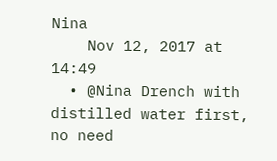Nina
    Nov 12, 2017 at 14:49
  • @Nina Drench with distilled water first, no need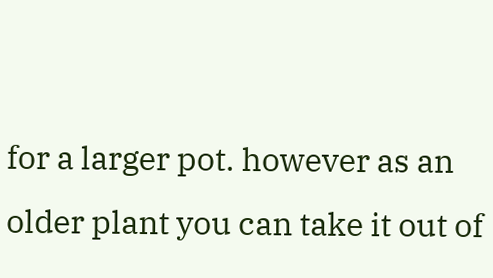for a larger pot. however as an older plant you can take it out of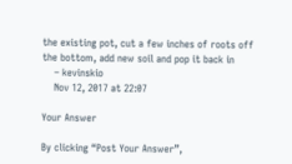the existing pot, cut a few inches of roots off the bottom, add new soil and pop it back in
    – kevinskio
    Nov 12, 2017 at 22:07

Your Answer

By clicking “Post Your Answer”,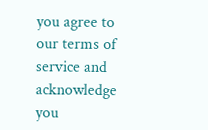you agree to our terms of service and acknowledge you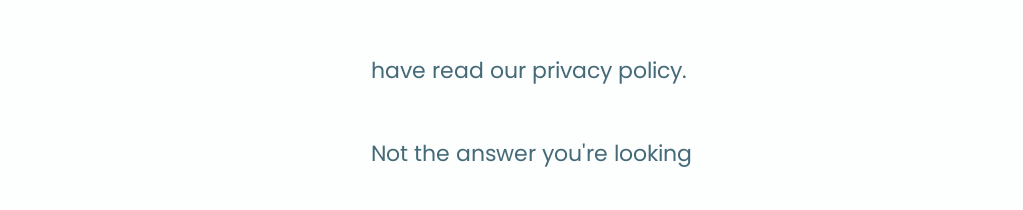have read our privacy policy.

Not the answer you're looking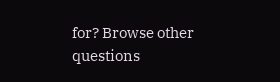for? Browse other questions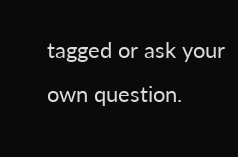tagged or ask your own question.